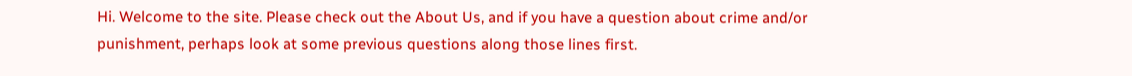Hi. Welcome to the site. Please check out the About Us, and if you have a question about crime and/or punishment, perhaps look at some previous questions along those lines first.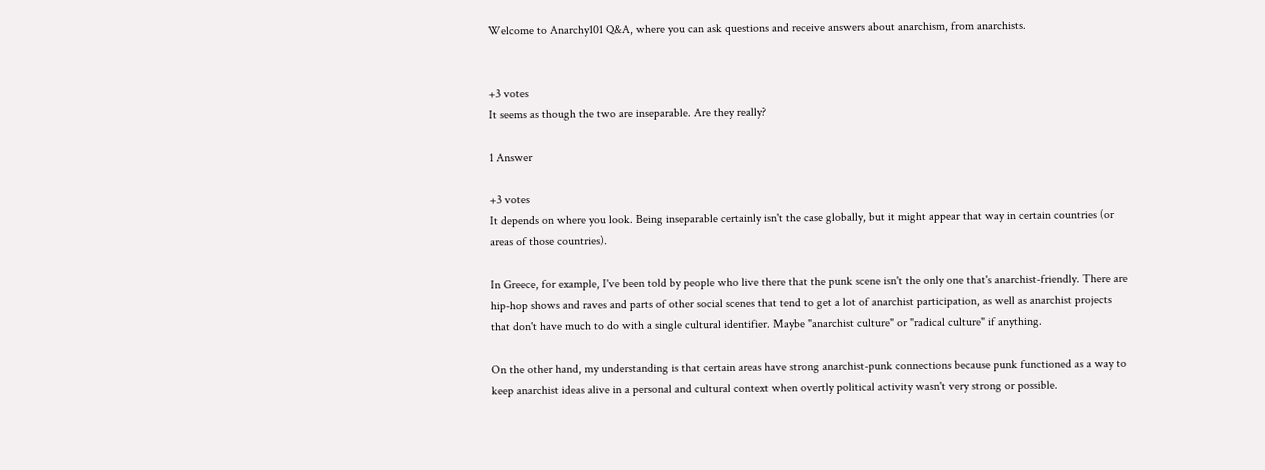Welcome to Anarchy101 Q&A, where you can ask questions and receive answers about anarchism, from anarchists.


+3 votes
It seems as though the two are inseparable. Are they really?

1 Answer

+3 votes
It depends on where you look. Being inseparable certainly isn't the case globally, but it might appear that way in certain countries (or areas of those countries).

In Greece, for example, I've been told by people who live there that the punk scene isn't the only one that's anarchist-friendly. There are hip-hop shows and raves and parts of other social scenes that tend to get a lot of anarchist participation, as well as anarchist projects that don't have much to do with a single cultural identifier. Maybe "anarchist culture" or "radical culture" if anything.

On the other hand, my understanding is that certain areas have strong anarchist-punk connections because punk functioned as a way to keep anarchist ideas alive in a personal and cultural context when overtly political activity wasn't very strong or possible.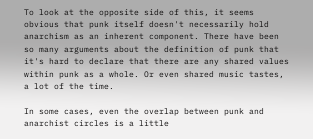To look at the opposite side of this, it seems obvious that punk itself doesn't necessarily hold anarchism as an inherent component. There have been so many arguments about the definition of punk that it's hard to declare that there are any shared values within punk as a whole. Or even shared music tastes, a lot of the time.

In some cases, even the overlap between punk and anarchist circles is a little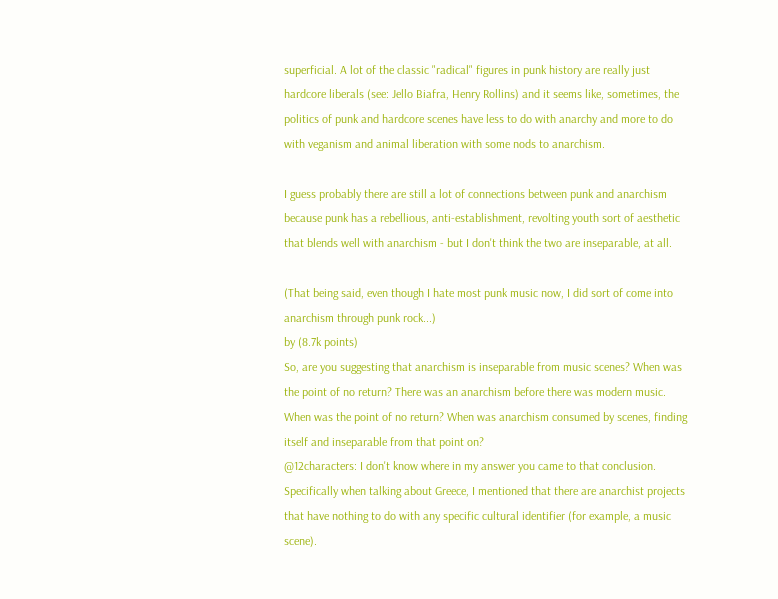superficial. A lot of the classic "radical" figures in punk history are really just hardcore liberals (see: Jello Biafra, Henry Rollins) and it seems like, sometimes, the politics of punk and hardcore scenes have less to do with anarchy and more to do with veganism and animal liberation with some nods to anarchism.

I guess probably there are still a lot of connections between punk and anarchism because punk has a rebellious, anti-establishment, revolting youth sort of aesthetic that blends well with anarchism - but I don't think the two are inseparable, at all.

(That being said, even though I hate most punk music now, I did sort of come into anarchism through punk rock...)
by (8.7k points)
So, are you suggesting that anarchism is inseparable from music scenes? When was the point of no return? There was an anarchism before there was modern music. When was the point of no return? When was anarchism consumed by scenes, finding itself and inseparable from that point on?
@12characters: I don't know where in my answer you came to that conclusion. Specifically when talking about Greece, I mentioned that there are anarchist projects that have nothing to do with any specific cultural identifier (for example, a music scene).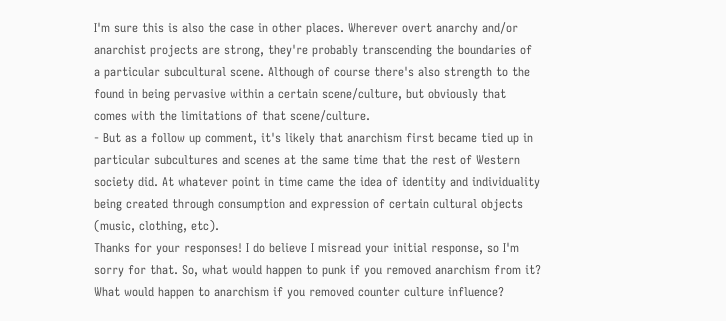I'm sure this is also the case in other places. Wherever overt anarchy and/or anarchist projects are strong, they're probably transcending the boundaries of a particular subcultural scene. Although of course there's also strength to the found in being pervasive within a certain scene/culture, but obviously that comes with the limitations of that scene/culture.
- But as a follow up comment, it's likely that anarchism first became tied up in particular subcultures and scenes at the same time that the rest of Western society did. At whatever point in time came the idea of identity and individuality being created through consumption and expression of certain cultural objects (music, clothing, etc).
Thanks for your responses! I do believe I misread your initial response, so I'm sorry for that. So, what would happen to punk if you removed anarchism from it? What would happen to anarchism if you removed counter culture influence?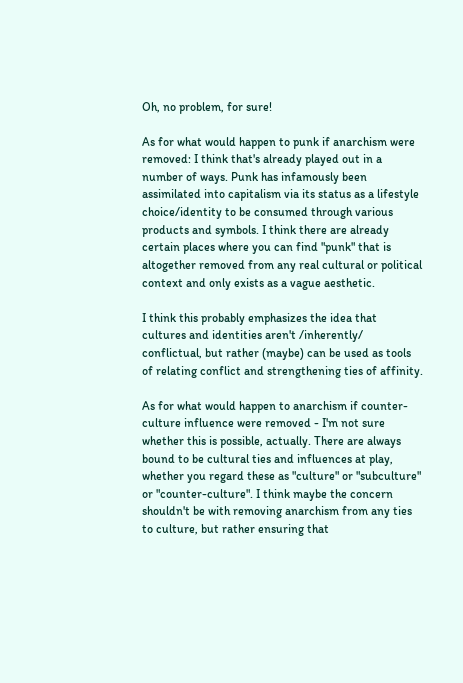Oh, no problem, for sure!

As for what would happen to punk if anarchism were removed: I think that's already played out in a number of ways. Punk has infamously been assimilated into capitalism via its status as a lifestyle choice/identity to be consumed through various products and symbols. I think there are already certain places where you can find "punk" that is altogether removed from any real cultural or political context and only exists as a vague aesthetic.

I think this probably emphasizes the idea that cultures and identities aren't /inherently/ conflictual, but rather (maybe) can be used as tools of relating conflict and strengthening ties of affinity.

As for what would happen to anarchism if counter-culture influence were removed - I'm not sure whether this is possible, actually. There are always bound to be cultural ties and influences at play, whether you regard these as "culture" or "subculture" or "counter-culture". I think maybe the concern shouldn't be with removing anarchism from any ties to culture, but rather ensuring that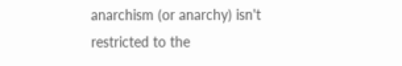anarchism (or anarchy) isn't restricted to the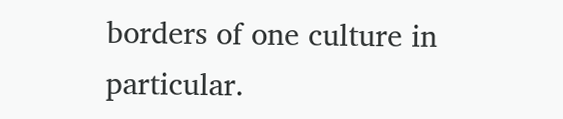borders of one culture in particular.